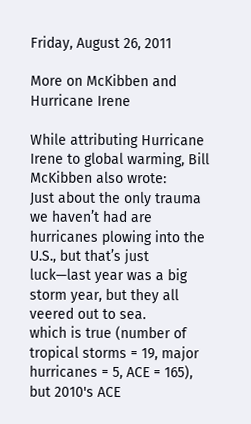Friday, August 26, 2011

More on McKibben and Hurricane Irene

While attributing Hurricane Irene to global warming, Bill McKibben also wrote:
Just about the only trauma we haven’t had are hurricanes plowing into the U.S., but that’s just luck—last year was a big storm year, but they all veered out to sea.
which is true (number of tropical storms = 19, major hurricanes = 5, ACE = 165), but 2010's ACE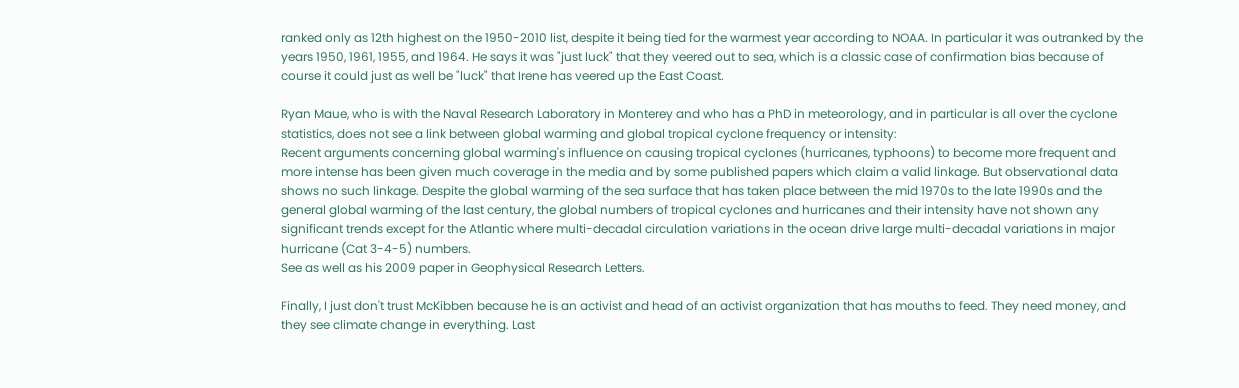ranked only as 12th highest on the 1950-2010 list, despite it being tied for the warmest year according to NOAA. In particular it was outranked by the years 1950, 1961, 1955, and 1964. He says it was "just luck" that they veered out to sea, which is a classic case of confirmation bias because of course it could just as well be "luck" that Irene has veered up the East Coast.

Ryan Maue, who is with the Naval Research Laboratory in Monterey and who has a PhD in meteorology, and in particular is all over the cyclone statistics, does not see a link between global warming and global tropical cyclone frequency or intensity:
Recent arguments concerning global warming's influence on causing tropical cyclones (hurricanes, typhoons) to become more frequent and more intense has been given much coverage in the media and by some published papers which claim a valid linkage. But observational data shows no such linkage. Despite the global warming of the sea surface that has taken place between the mid 1970s to the late 1990s and the general global warming of the last century, the global numbers of tropical cyclones and hurricanes and their intensity have not shown any significant trends except for the Atlantic where multi-decadal circulation variations in the ocean drive large multi-decadal variations in major hurricane (Cat 3-4-5) numbers.
See as well as his 2009 paper in Geophysical Research Letters.

Finally, I just don't trust McKibben because he is an activist and head of an activist organization that has mouths to feed. They need money, and they see climate change in everything. Last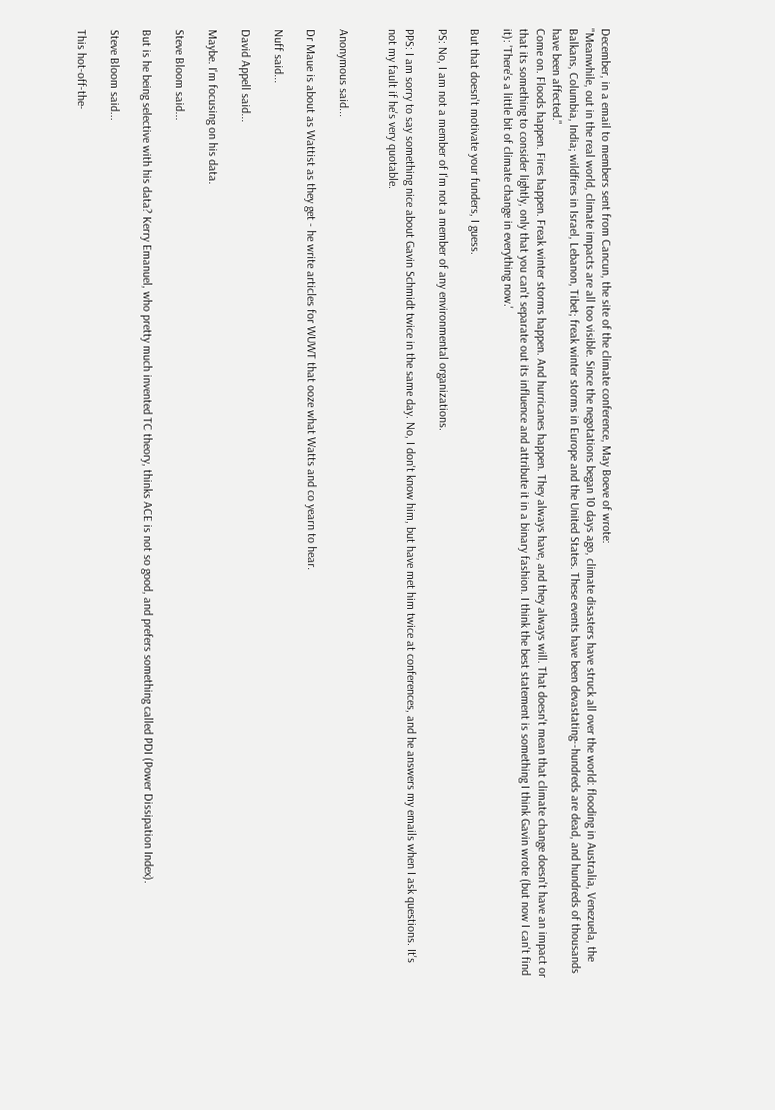December, in a email to members sent from Cancun, the site of the climate conference, May Boeve of wrote:
"Meanwhile, out in the real world, climate impacts are all too visible. Since the negotations began 10 days ago, climate disasters have struck all over the world: flooding in Australia, Venezuela, the Balkans, Columbia, India; wildfires in Israel, Lebanon, Tibet; freak winter storms in Europe and the United States. These events have been devastating--hundreds are dead, and hundreds of thousands have been affected."
Come on. Floods happen. Fires happen. Freak winter storms happen. And hurricanes happen. They always have, and they always will. That doesn't mean that climate change doesn't have an impact or that its something to consider lightly, only that you can't separate out its influence and attribute it in a binary fashion. I think the best statement is something I think Gavin wrote (but now I can't find it): 'There's a little bit of climate change in everything now.'

But that doesn't motivate your funders, I guess.

PS: No, I am not a member of I'm not a member of any environmental organizations.

PPS: I am sorry to say something nice about Gavin Schmidt twice in the same day. No, I don't know him, but have met him twice at conferences, and he answers my emails when I ask questions. It's not my fault if he's very quotable.


Anonymous said...

Dr Maue is about as Wattist as they get - he write articles for WUWT that ooze what Watts and co yearn to hear.

Nuff said...

David Appell said...

Maybe. I'm focusing on his data.

Steve Bloom said...

But is he being selective with his data? Kerry Emanuel, who pretty much invented TC theory, thinks ACE is not so good, and prefers something called PDI (Power Dissipation Index).

Steve Bloom said...

This hot-off-the-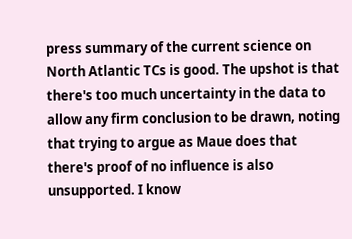press summary of the current science on North Atlantic TCs is good. The upshot is that there's too much uncertainty in the data to allow any firm conclusion to be drawn, noting that trying to argue as Maue does that there's proof of no influence is also unsupported. I know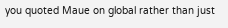you quoted Maue on global rather than just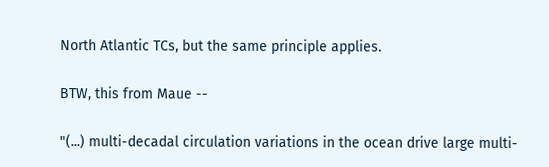North Atlantic TCs, but the same principle applies.

BTW, this from Maue --

"(...) multi-decadal circulation variations in the ocean drive large multi-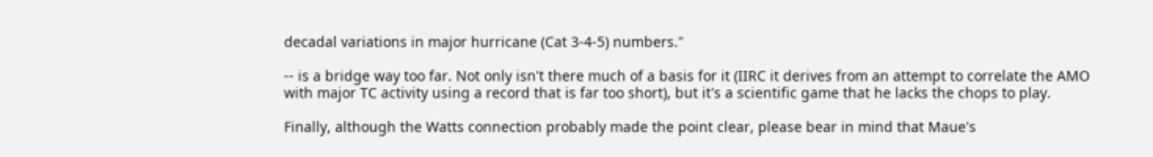decadal variations in major hurricane (Cat 3-4-5) numbers."

-- is a bridge way too far. Not only isn't there much of a basis for it (IIRC it derives from an attempt to correlate the AMO with major TC activity using a record that is far too short), but it's a scientific game that he lacks the chops to play.

Finally, although the Watts connection probably made the point clear, please bear in mind that Maue's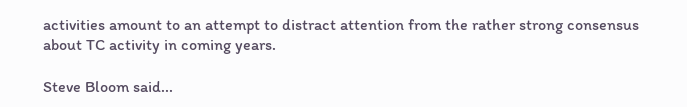activities amount to an attempt to distract attention from the rather strong consensus about TC activity in coming years.

Steve Bloom said...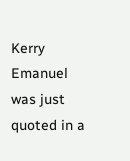Kerry Emanuel was just quoted in a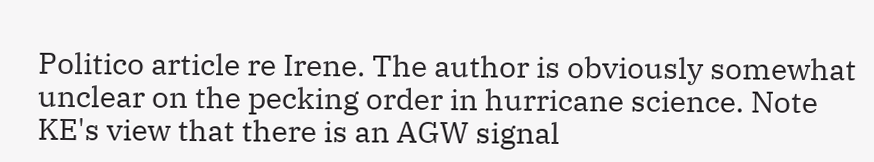Politico article re Irene. The author is obviously somewhat unclear on the pecking order in hurricane science. Note KE's view that there is an AGW signal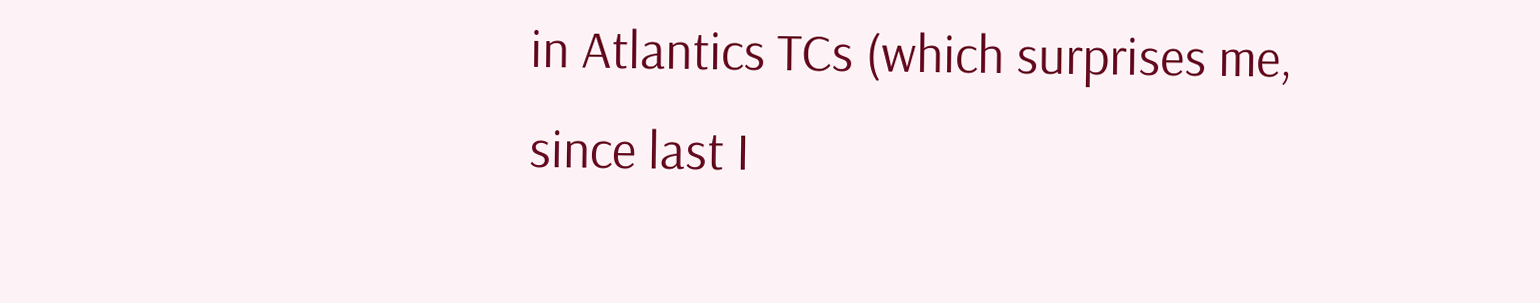in Atlantics TCs (which surprises me, since last I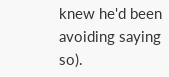knew he'd been avoiding saying so).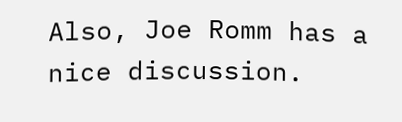Also, Joe Romm has a nice discussion.